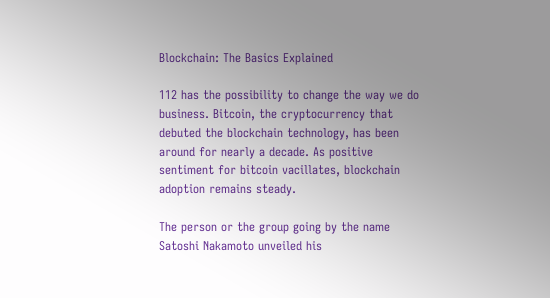Blockchain: The Basics Explained

112 has the possibility to change the way we do business. Bitcoin, the cryptocurrency that debuted the blockchain technology, has been around for nearly a decade. As positive sentiment for bitcoin vacillates, blockchain adoption remains steady.

The person or the group going by the name Satoshi Nakamoto unveiled his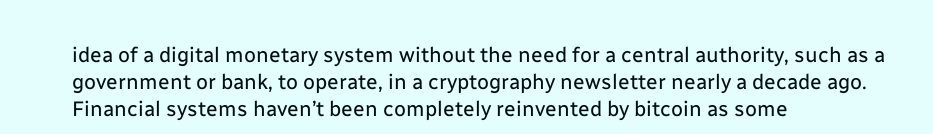idea of a digital monetary system without the need for a central authority, such as a government or bank, to operate, in a cryptography newsletter nearly a decade ago. Financial systems haven’t been completely reinvented by bitcoin as some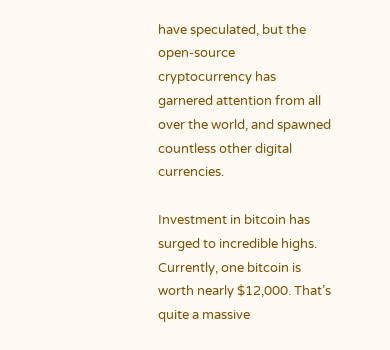have speculated, but the open-source cryptocurrency has garnered attention from all over the world, and spawned countless other digital currencies.

Investment in bitcoin has surged to incredible highs. Currently, one bitcoin is worth nearly $12,000. That’s quite a massive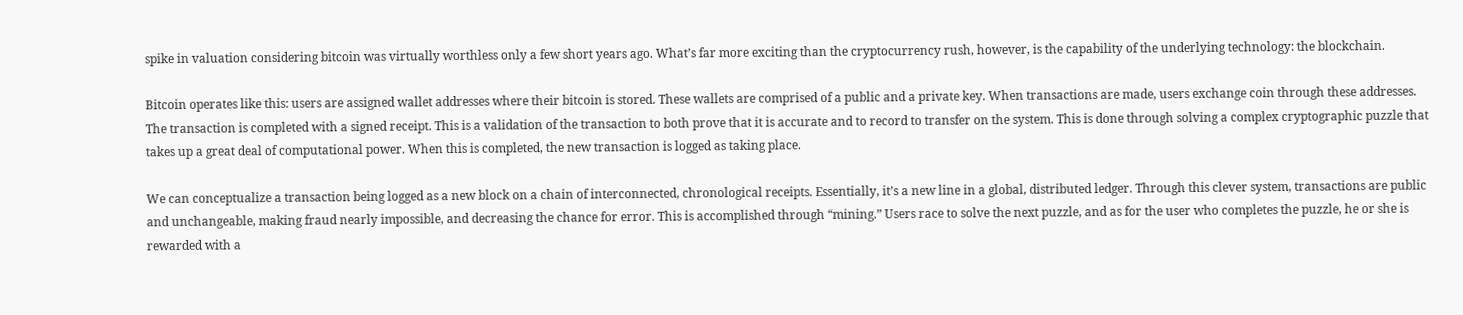spike in valuation considering bitcoin was virtually worthless only a few short years ago. What’s far more exciting than the cryptocurrency rush, however, is the capability of the underlying technology: the blockchain.

Bitcoin operates like this: users are assigned wallet addresses where their bitcoin is stored. These wallets are comprised of a public and a private key. When transactions are made, users exchange coin through these addresses. The transaction is completed with a signed receipt. This is a validation of the transaction to both prove that it is accurate and to record to transfer on the system. This is done through solving a complex cryptographic puzzle that takes up a great deal of computational power. When this is completed, the new transaction is logged as taking place.

We can conceptualize a transaction being logged as a new block on a chain of interconnected, chronological receipts. Essentially, it’s a new line in a global, distributed ledger. Through this clever system, transactions are public and unchangeable, making fraud nearly impossible, and decreasing the chance for error. This is accomplished through “mining.” Users race to solve the next puzzle, and as for the user who completes the puzzle, he or she is rewarded with a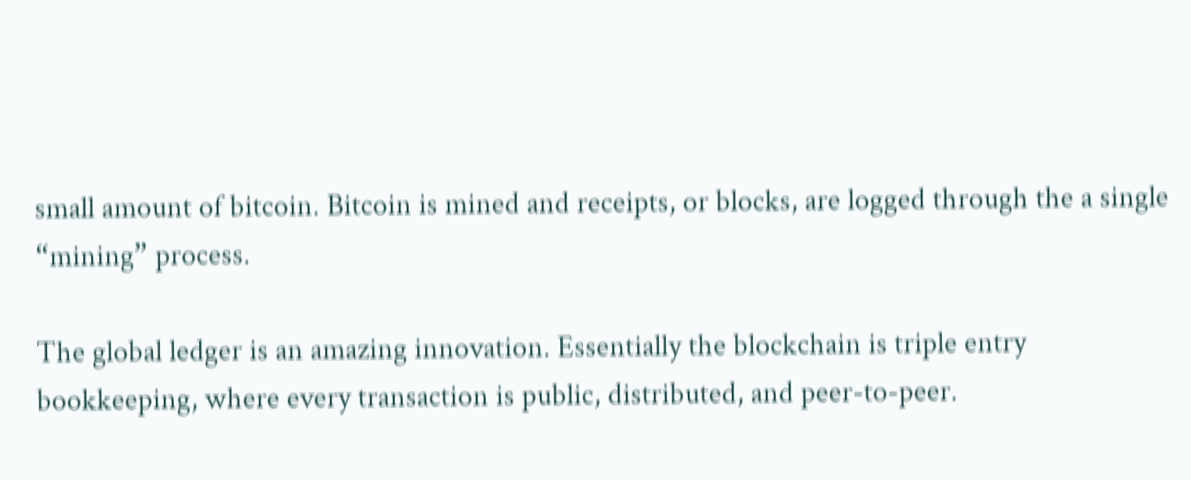small amount of bitcoin. Bitcoin is mined and receipts, or blocks, are logged through the a single “mining” process.

The global ledger is an amazing innovation. Essentially the blockchain is triple entry bookkeeping, where every transaction is public, distributed, and peer-to-peer.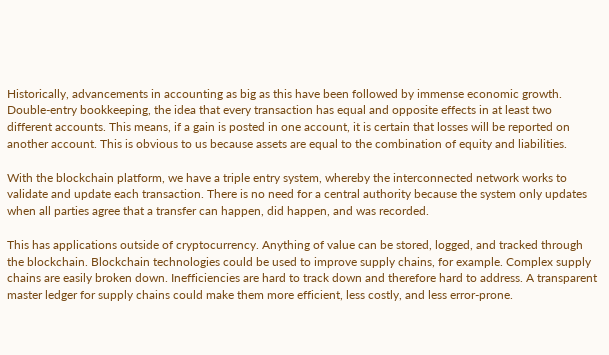Historically, advancements in accounting as big as this have been followed by immense economic growth. Double-entry bookkeeping, the idea that every transaction has equal and opposite effects in at least two different accounts. This means, if a gain is posted in one account, it is certain that losses will be reported on another account. This is obvious to us because assets are equal to the combination of equity and liabilities.

With the blockchain platform, we have a triple entry system, whereby the interconnected network works to validate and update each transaction. There is no need for a central authority because the system only updates when all parties agree that a transfer can happen, did happen, and was recorded.

This has applications outside of cryptocurrency. Anything of value can be stored, logged, and tracked through the blockchain. Blockchain technologies could be used to improve supply chains, for example. Complex supply chains are easily broken down. Inefficiencies are hard to track down and therefore hard to address. A transparent master ledger for supply chains could make them more efficient, less costly, and less error-prone.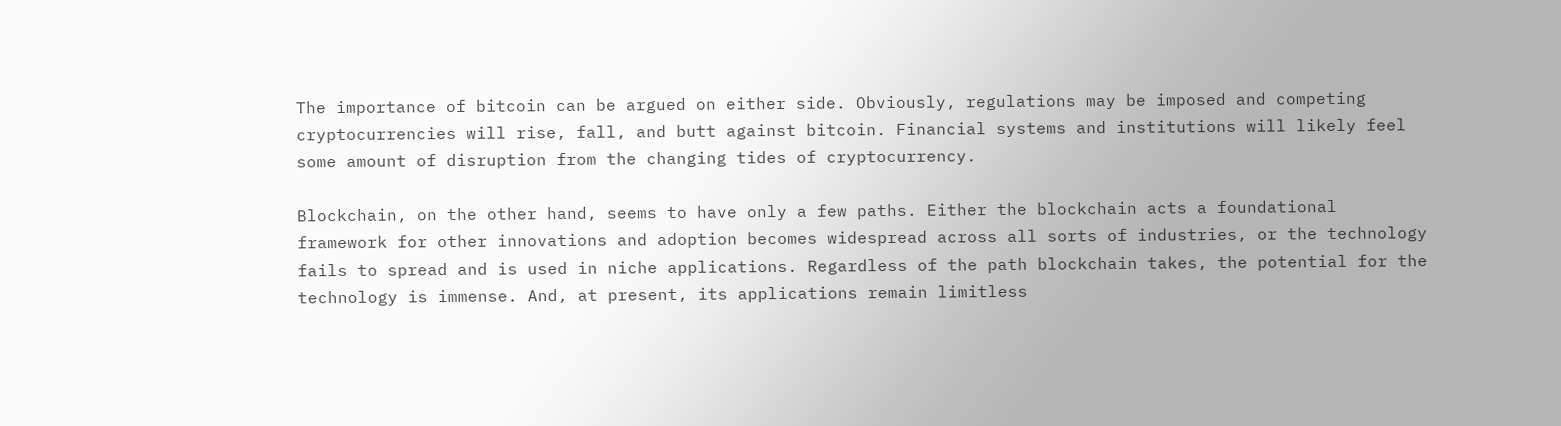The importance of bitcoin can be argued on either side. Obviously, regulations may be imposed and competing cryptocurrencies will rise, fall, and butt against bitcoin. Financial systems and institutions will likely feel some amount of disruption from the changing tides of cryptocurrency.

Blockchain, on the other hand, seems to have only a few paths. Either the blockchain acts a foundational framework for other innovations and adoption becomes widespread across all sorts of industries, or the technology fails to spread and is used in niche applications. Regardless of the path blockchain takes, the potential for the technology is immense. And, at present, its applications remain limitless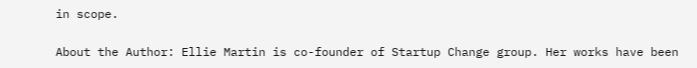in scope.

About the Author: Ellie Martin is co-founder of Startup Change group. Her works have been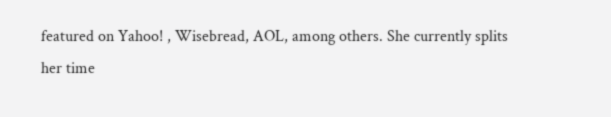featured on Yahoo! , Wisebread, AOL, among others. She currently splits her time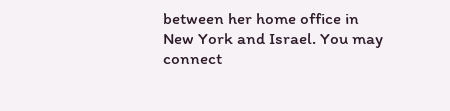between her home office in New York and Israel. You may connect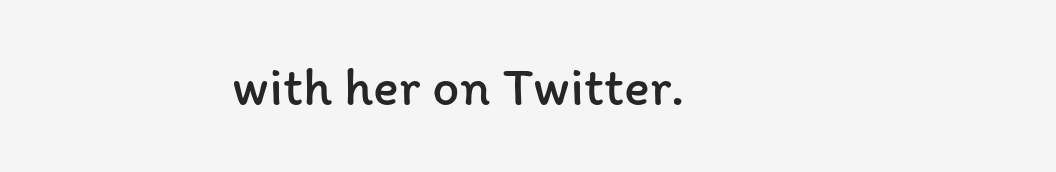with her on Twitter.